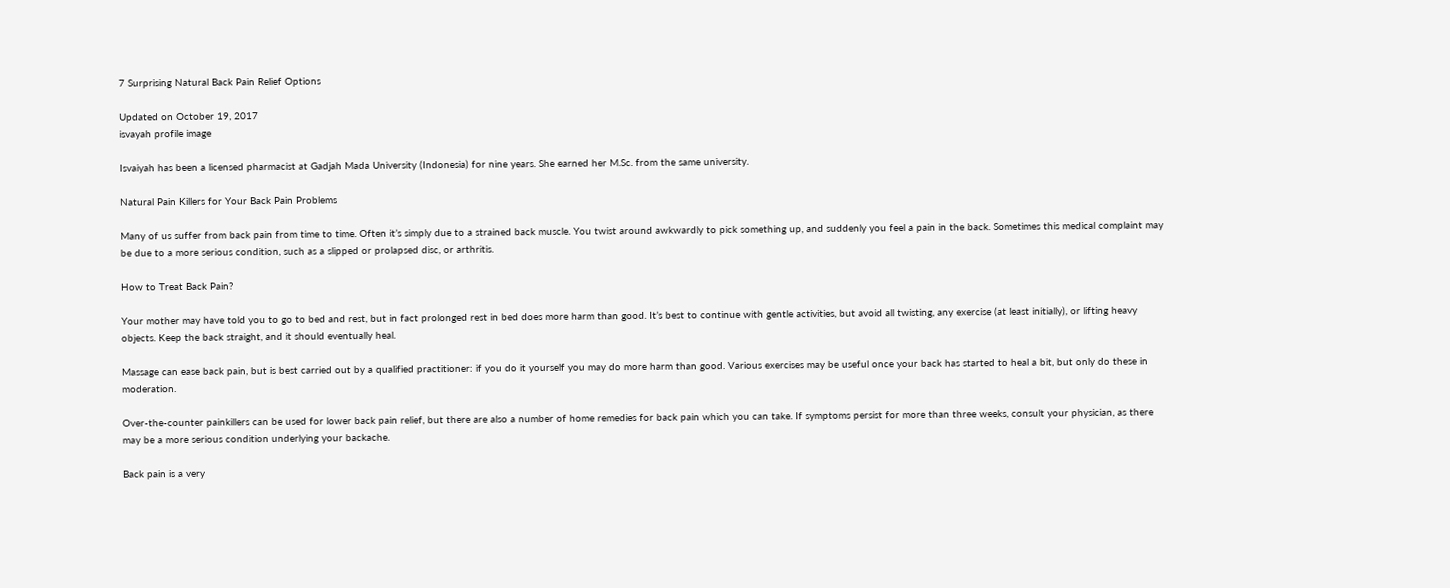7 Surprising Natural Back Pain Relief Options

Updated on October 19, 2017
isvayah profile image

Isvaiyah has been a licensed pharmacist at Gadjah Mada University (Indonesia) for nine years. She earned her M.Sc. from the same university.

Natural Pain Killers for Your Back Pain Problems

Many of us suffer from back pain from time to time. Often it’s simply due to a strained back muscle. You twist around awkwardly to pick something up, and suddenly you feel a pain in the back. Sometimes this medical complaint may be due to a more serious condition, such as a slipped or prolapsed disc, or arthritis.

How to Treat Back Pain?

Your mother may have told you to go to bed and rest, but in fact prolonged rest in bed does more harm than good. It’s best to continue with gentle activities, but avoid all twisting, any exercise (at least initially), or lifting heavy objects. Keep the back straight, and it should eventually heal.

Massage can ease back pain, but is best carried out by a qualified practitioner: if you do it yourself you may do more harm than good. Various exercises may be useful once your back has started to heal a bit, but only do these in moderation.

Over-the-counter painkillers can be used for lower back pain relief, but there are also a number of home remedies for back pain which you can take. If symptoms persist for more than three weeks, consult your physician, as there may be a more serious condition underlying your backache.

Back pain is a very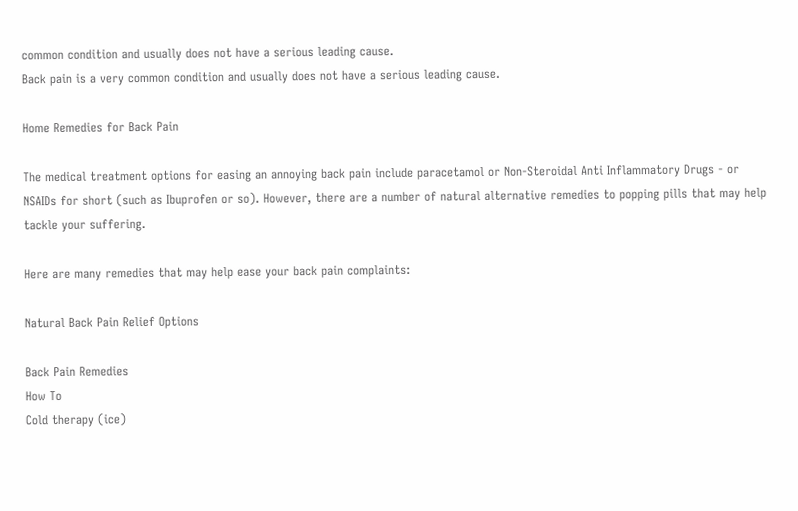common condition and usually does not have a serious leading cause.
Back pain is a very common condition and usually does not have a serious leading cause.

Home Remedies for Back Pain

The medical treatment options for easing an annoying back pain include paracetamol or Non-Steroidal Anti Inflammatory Drugs - or NSAIDs for short (such as Ibuprofen or so). However, there are a number of natural alternative remedies to popping pills that may help tackle your suffering.

Here are many remedies that may help ease your back pain complaints:

Natural Back Pain Relief Options

Back Pain Remedies
How To
Cold therapy (ice)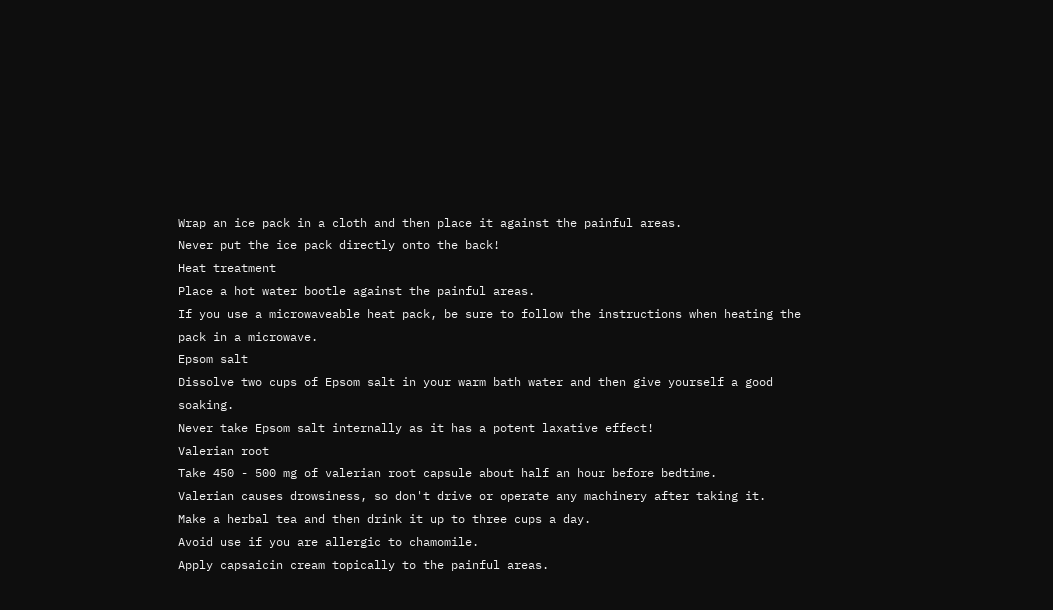Wrap an ice pack in a cloth and then place it against the painful areas.
Never put the ice pack directly onto the back!
Heat treatment
Place a hot water bootle against the painful areas.
If you use a microwaveable heat pack, be sure to follow the instructions when heating the pack in a microwave.
Epsom salt
Dissolve two cups of Epsom salt in your warm bath water and then give yourself a good soaking.
Never take Epsom salt internally as it has a potent laxative effect!
Valerian root
Take 450 - 500 mg of valerian root capsule about half an hour before bedtime.
Valerian causes drowsiness, so don't drive or operate any machinery after taking it.
Make a herbal tea and then drink it up to three cups a day.
Avoid use if you are allergic to chamomile.
Apply capsaicin cream topically to the painful areas.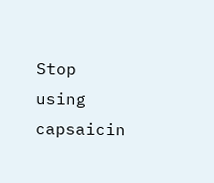Stop using capsaicin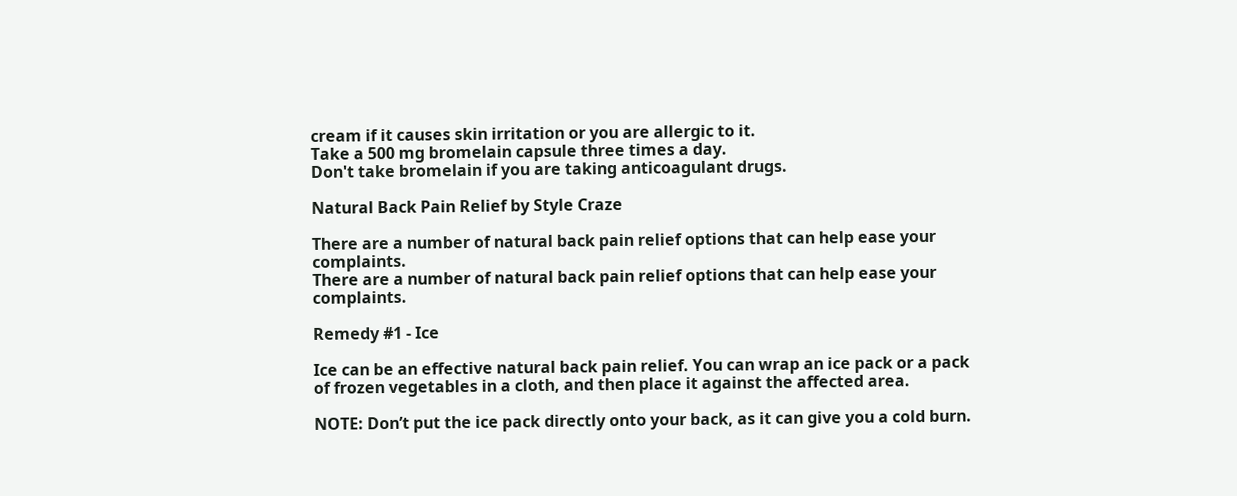cream if it causes skin irritation or you are allergic to it.
Take a 500 mg bromelain capsule three times a day.
Don't take bromelain if you are taking anticoagulant drugs.

Natural Back Pain Relief by Style Craze

There are a number of natural back pain relief options that can help ease your complaints.
There are a number of natural back pain relief options that can help ease your complaints.

Remedy #1 - Ice

Ice can be an effective natural back pain relief. You can wrap an ice pack or a pack of frozen vegetables in a cloth, and then place it against the affected area.

NOTE: Don’t put the ice pack directly onto your back, as it can give you a cold burn.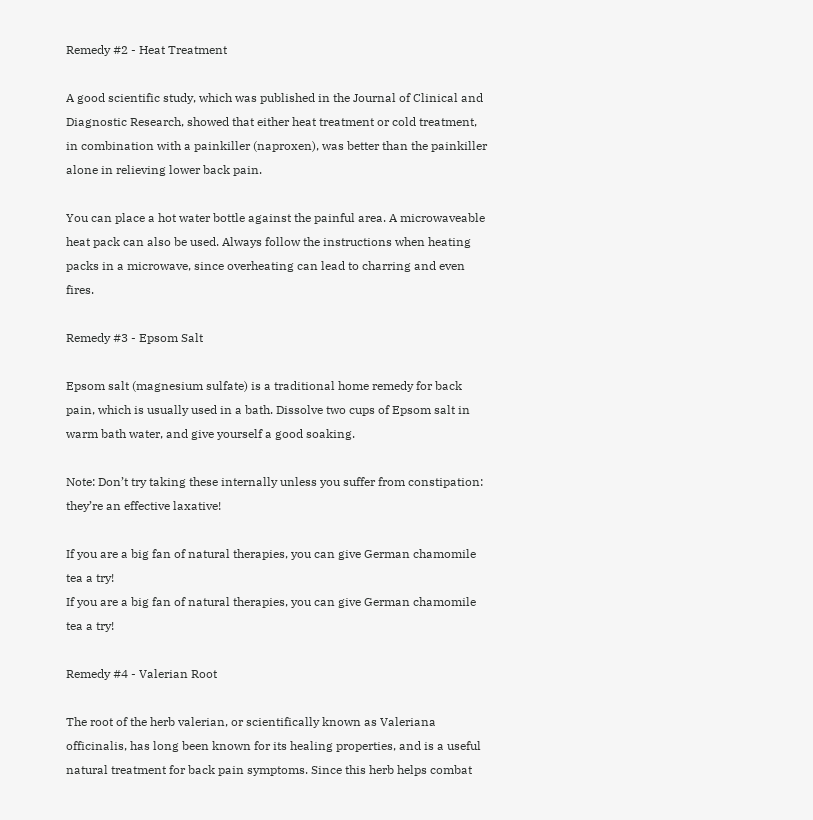Remedy #2 - Heat Treatment

A good scientific study, which was published in the Journal of Clinical and Diagnostic Research, showed that either heat treatment or cold treatment, in combination with a painkiller (naproxen), was better than the painkiller alone in relieving lower back pain.

You can place a hot water bottle against the painful area. A microwaveable heat pack can also be used. Always follow the instructions when heating packs in a microwave, since overheating can lead to charring and even fires.

Remedy #3 - Epsom Salt

Epsom salt (magnesium sulfate) is a traditional home remedy for back pain, which is usually used in a bath. Dissolve two cups of Epsom salt in warm bath water, and give yourself a good soaking.

Note: Don’t try taking these internally unless you suffer from constipation: they’re an effective laxative!

If you are a big fan of natural therapies, you can give German chamomile tea a try!
If you are a big fan of natural therapies, you can give German chamomile tea a try!

Remedy #4 - Valerian Root

The root of the herb valerian, or scientifically known as Valeriana officinalis, has long been known for its healing properties, and is a useful natural treatment for back pain symptoms. Since this herb helps combat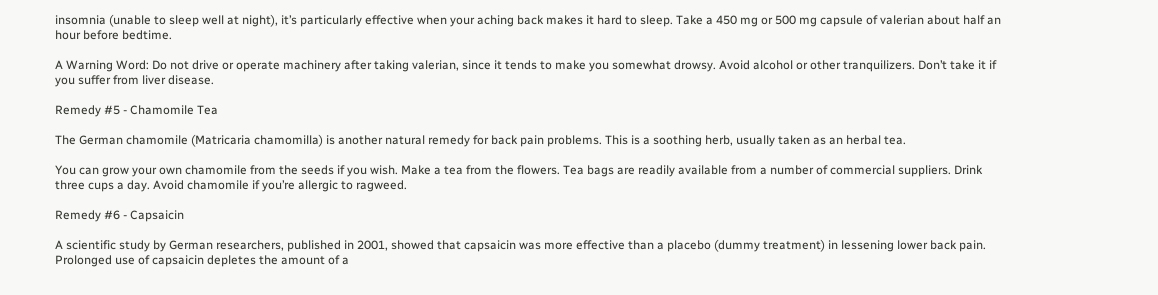insomnia (unable to sleep well at night), it’s particularly effective when your aching back makes it hard to sleep. Take a 450 mg or 500 mg capsule of valerian about half an hour before bedtime.

A Warning Word: Do not drive or operate machinery after taking valerian, since it tends to make you somewhat drowsy. Avoid alcohol or other tranquilizers. Don’t take it if you suffer from liver disease.

Remedy #5 - Chamomile Tea

The German chamomile (Matricaria chamomilla) is another natural remedy for back pain problems. This is a soothing herb, usually taken as an herbal tea.

You can grow your own chamomile from the seeds if you wish. Make a tea from the flowers. Tea bags are readily available from a number of commercial suppliers. Drink three cups a day. Avoid chamomile if you’re allergic to ragweed.

Remedy #6 - Capsaicin

A scientific study by German researchers, published in 2001, showed that capsaicin was more effective than a placebo (dummy treatment) in lessening lower back pain. Prolonged use of capsaicin depletes the amount of a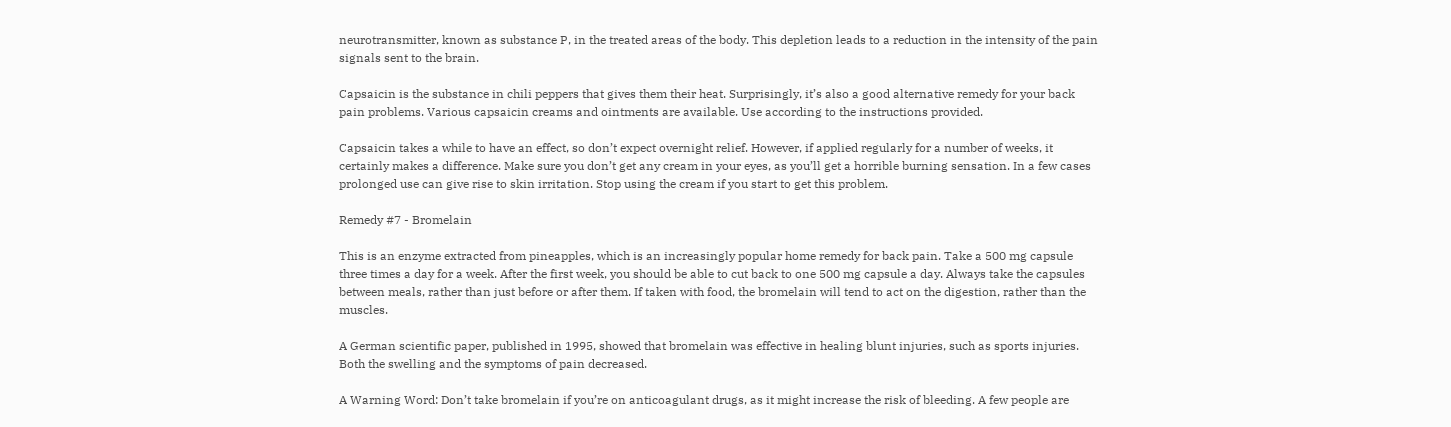neurotransmitter, known as substance P, in the treated areas of the body. This depletion leads to a reduction in the intensity of the pain signals sent to the brain.

Capsaicin is the substance in chili peppers that gives them their heat. Surprisingly, it’s also a good alternative remedy for your back pain problems. Various capsaicin creams and ointments are available. Use according to the instructions provided.

Capsaicin takes a while to have an effect, so don’t expect overnight relief. However, if applied regularly for a number of weeks, it certainly makes a difference. Make sure you don’t get any cream in your eyes, as you’ll get a horrible burning sensation. In a few cases prolonged use can give rise to skin irritation. Stop using the cream if you start to get this problem.

Remedy #7 - Bromelain

This is an enzyme extracted from pineapples, which is an increasingly popular home remedy for back pain. Take a 500 mg capsule three times a day for a week. After the first week, you should be able to cut back to one 500 mg capsule a day. Always take the capsules between meals, rather than just before or after them. If taken with food, the bromelain will tend to act on the digestion, rather than the muscles.

A German scientific paper, published in 1995, showed that bromelain was effective in healing blunt injuries, such as sports injuries. Both the swelling and the symptoms of pain decreased.

A Warning Word: Don’t take bromelain if you’re on anticoagulant drugs, as it might increase the risk of bleeding. A few people are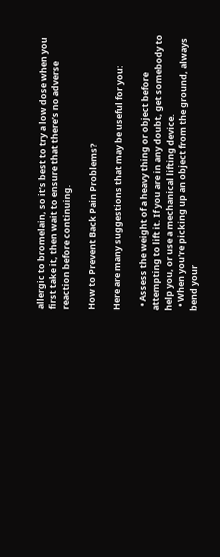allergic to bromelain, so it’s best to try a low dose when you first take it, then wait to ensure that there’s no adverse reaction before continuing.

How to Prevent Back Pain Problems?

Here are many suggestions that may be useful for you:

  • Assess the weight of a heavy thing or object before attempting to lift it. If you are in any doubt, get somebody to help you, or use a mechanical lifting device.
  • When you're picking up an object from the ground, always bend your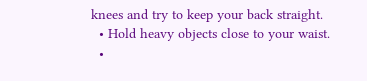knees and try to keep your back straight.
  • Hold heavy objects close to your waist.
  •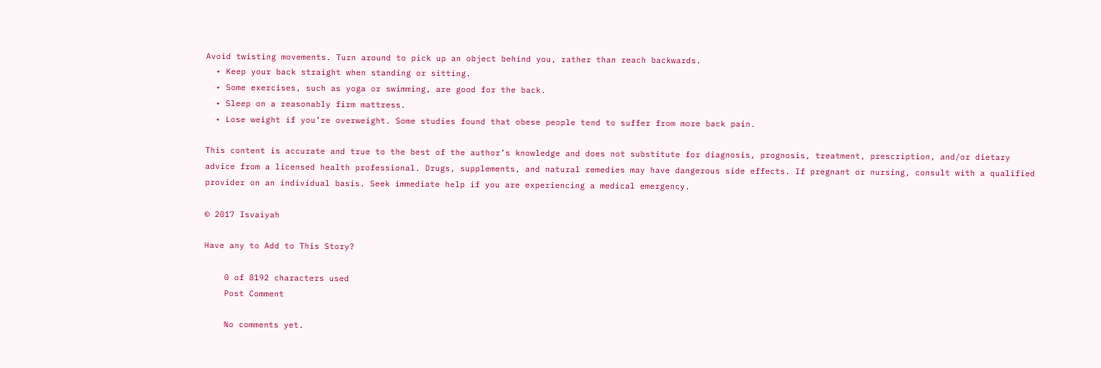Avoid twisting movements. Turn around to pick up an object behind you, rather than reach backwards.
  • Keep your back straight when standing or sitting.
  • Some exercises, such as yoga or swimming, are good for the back.
  • Sleep on a reasonably firm mattress.
  • Lose weight if you’re overweight. Some studies found that obese people tend to suffer from more back pain.

This content is accurate and true to the best of the author’s knowledge and does not substitute for diagnosis, prognosis, treatment, prescription, and/or dietary advice from a licensed health professional. Drugs, supplements, and natural remedies may have dangerous side effects. If pregnant or nursing, consult with a qualified provider on an individual basis. Seek immediate help if you are experiencing a medical emergency.

© 2017 Isvaiyah

Have any to Add to This Story?

    0 of 8192 characters used
    Post Comment

    No comments yet.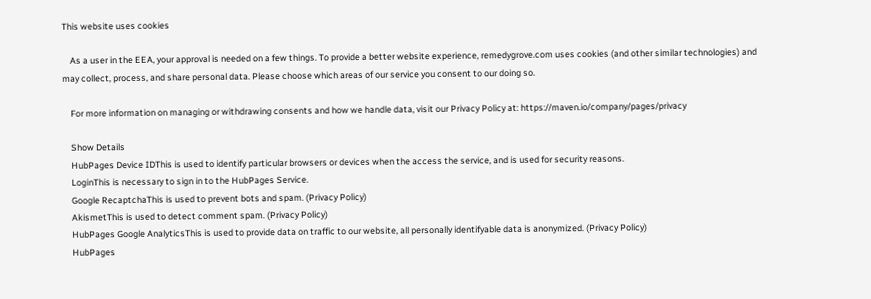This website uses cookies

    As a user in the EEA, your approval is needed on a few things. To provide a better website experience, remedygrove.com uses cookies (and other similar technologies) and may collect, process, and share personal data. Please choose which areas of our service you consent to our doing so.

    For more information on managing or withdrawing consents and how we handle data, visit our Privacy Policy at: https://maven.io/company/pages/privacy

    Show Details
    HubPages Device IDThis is used to identify particular browsers or devices when the access the service, and is used for security reasons.
    LoginThis is necessary to sign in to the HubPages Service.
    Google RecaptchaThis is used to prevent bots and spam. (Privacy Policy)
    AkismetThis is used to detect comment spam. (Privacy Policy)
    HubPages Google AnalyticsThis is used to provide data on traffic to our website, all personally identifyable data is anonymized. (Privacy Policy)
    HubPages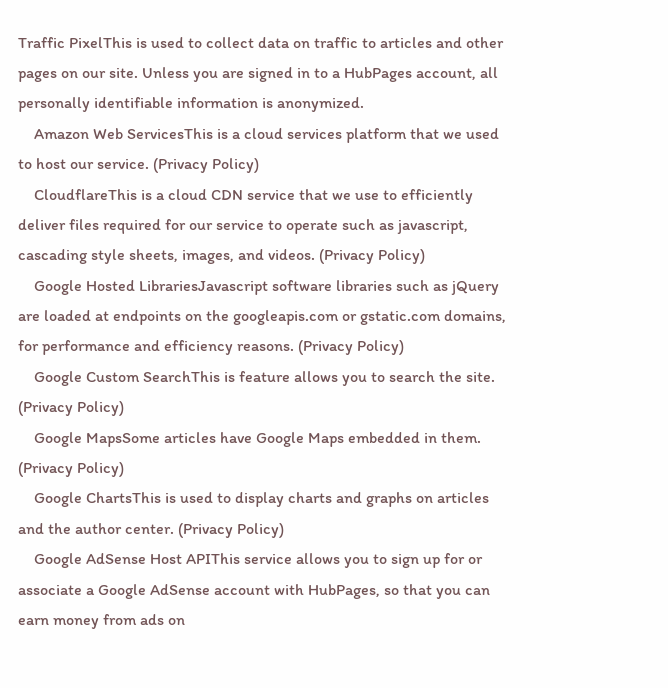Traffic PixelThis is used to collect data on traffic to articles and other pages on our site. Unless you are signed in to a HubPages account, all personally identifiable information is anonymized.
    Amazon Web ServicesThis is a cloud services platform that we used to host our service. (Privacy Policy)
    CloudflareThis is a cloud CDN service that we use to efficiently deliver files required for our service to operate such as javascript, cascading style sheets, images, and videos. (Privacy Policy)
    Google Hosted LibrariesJavascript software libraries such as jQuery are loaded at endpoints on the googleapis.com or gstatic.com domains, for performance and efficiency reasons. (Privacy Policy)
    Google Custom SearchThis is feature allows you to search the site. (Privacy Policy)
    Google MapsSome articles have Google Maps embedded in them. (Privacy Policy)
    Google ChartsThis is used to display charts and graphs on articles and the author center. (Privacy Policy)
    Google AdSense Host APIThis service allows you to sign up for or associate a Google AdSense account with HubPages, so that you can earn money from ads on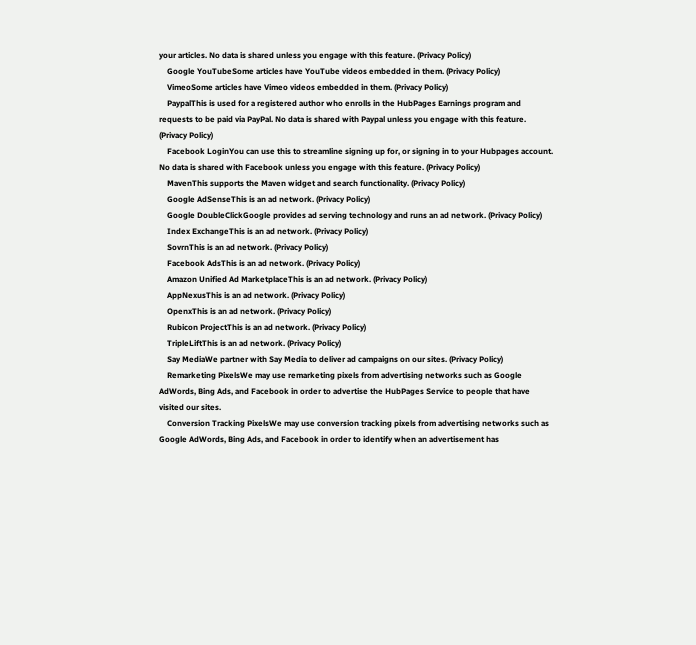your articles. No data is shared unless you engage with this feature. (Privacy Policy)
    Google YouTubeSome articles have YouTube videos embedded in them. (Privacy Policy)
    VimeoSome articles have Vimeo videos embedded in them. (Privacy Policy)
    PaypalThis is used for a registered author who enrolls in the HubPages Earnings program and requests to be paid via PayPal. No data is shared with Paypal unless you engage with this feature. (Privacy Policy)
    Facebook LoginYou can use this to streamline signing up for, or signing in to your Hubpages account. No data is shared with Facebook unless you engage with this feature. (Privacy Policy)
    MavenThis supports the Maven widget and search functionality. (Privacy Policy)
    Google AdSenseThis is an ad network. (Privacy Policy)
    Google DoubleClickGoogle provides ad serving technology and runs an ad network. (Privacy Policy)
    Index ExchangeThis is an ad network. (Privacy Policy)
    SovrnThis is an ad network. (Privacy Policy)
    Facebook AdsThis is an ad network. (Privacy Policy)
    Amazon Unified Ad MarketplaceThis is an ad network. (Privacy Policy)
    AppNexusThis is an ad network. (Privacy Policy)
    OpenxThis is an ad network. (Privacy Policy)
    Rubicon ProjectThis is an ad network. (Privacy Policy)
    TripleLiftThis is an ad network. (Privacy Policy)
    Say MediaWe partner with Say Media to deliver ad campaigns on our sites. (Privacy Policy)
    Remarketing PixelsWe may use remarketing pixels from advertising networks such as Google AdWords, Bing Ads, and Facebook in order to advertise the HubPages Service to people that have visited our sites.
    Conversion Tracking PixelsWe may use conversion tracking pixels from advertising networks such as Google AdWords, Bing Ads, and Facebook in order to identify when an advertisement has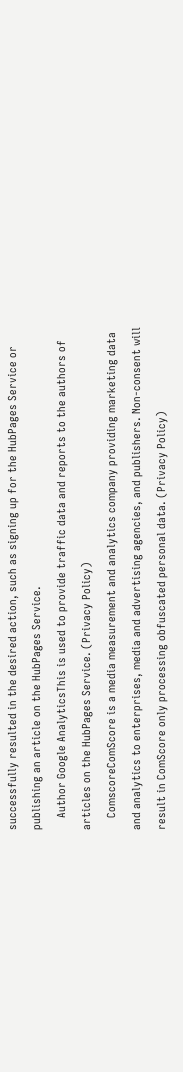successfully resulted in the desired action, such as signing up for the HubPages Service or publishing an article on the HubPages Service.
    Author Google AnalyticsThis is used to provide traffic data and reports to the authors of articles on the HubPages Service. (Privacy Policy)
    ComscoreComScore is a media measurement and analytics company providing marketing data and analytics to enterprises, media and advertising agencies, and publishers. Non-consent will result in ComScore only processing obfuscated personal data. (Privacy Policy)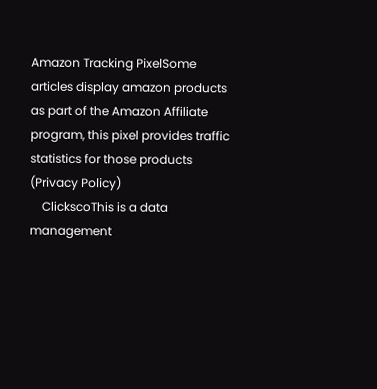Amazon Tracking PixelSome articles display amazon products as part of the Amazon Affiliate program, this pixel provides traffic statistics for those products (Privacy Policy)
    ClickscoThis is a data management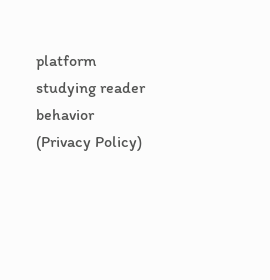platform studying reader behavior (Privacy Policy)